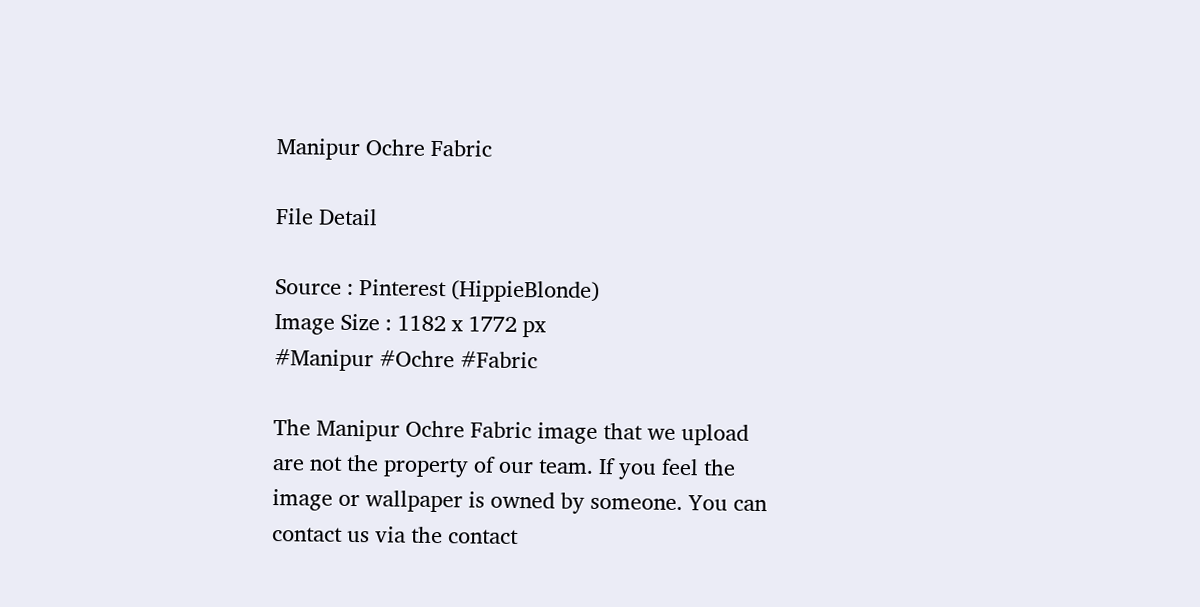Manipur Ochre Fabric

File Detail

Source : Pinterest (HippieBlonde)
Image Size : 1182 x 1772 px
#Manipur #Ochre #Fabric

The Manipur Ochre Fabric image that we upload are not the property of our team. If you feel the image or wallpaper is owned by someone. You can contact us via the contact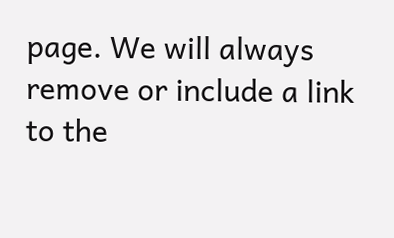page. We will always remove or include a link to the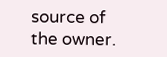source of the owner.